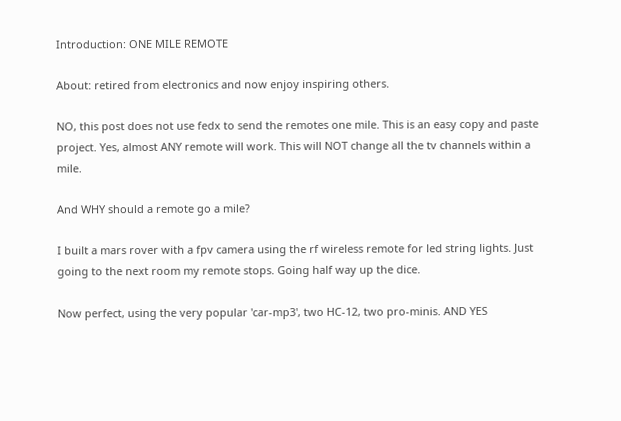Introduction: ONE MILE REMOTE

About: retired from electronics and now enjoy inspiring others.

NO, this post does not use fedx to send the remotes one mile. This is an easy copy and paste project. Yes, almost ANY remote will work. This will NOT change all the tv channels within a mile.

And WHY should a remote go a mile?

I built a mars rover with a fpv camera using the rf wireless remote for led string lights. Just going to the next room my remote stops. Going half way up the dice.

Now perfect, using the very popular 'car-mp3', two HC-12, two pro-minis. AND YES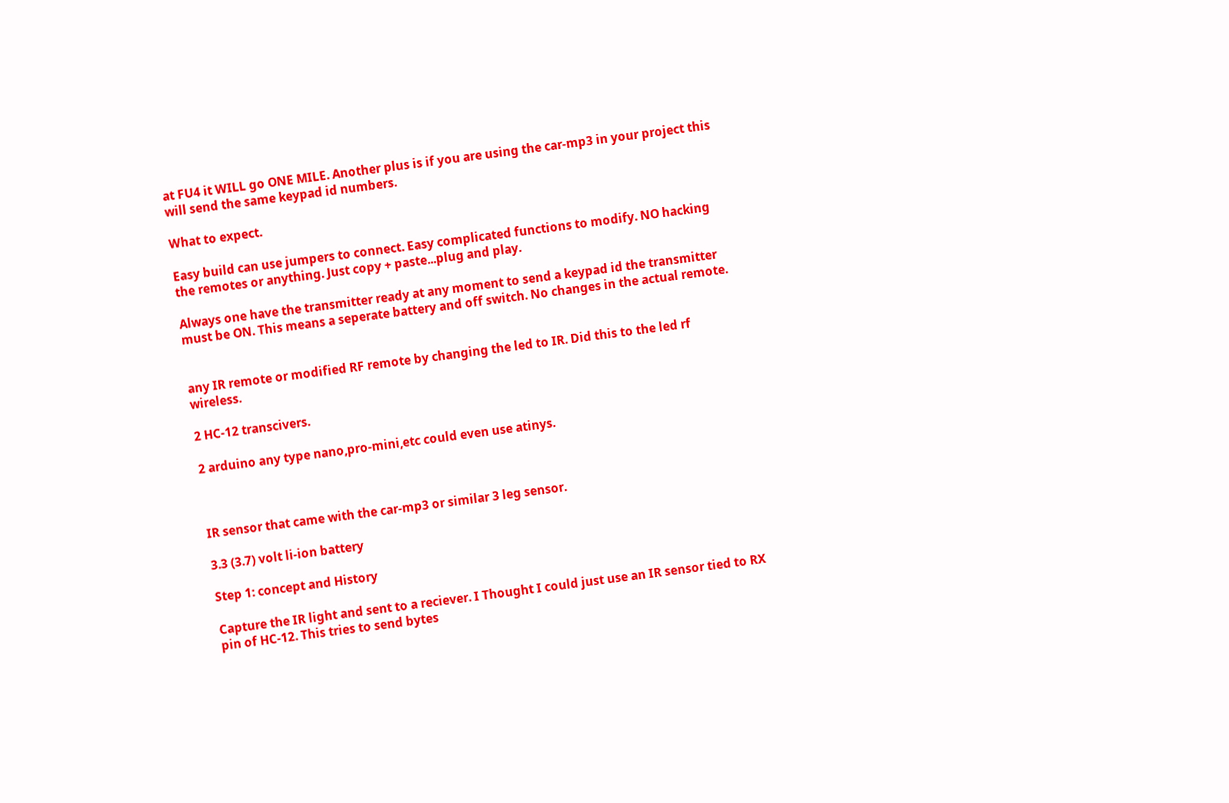at FU4 it WILL go ONE MILE. Another plus is if you are using the car-mp3 in your project this will send the same keypad id numbers.

What to expect.

Easy build can use jumpers to connect. Easy complicated functions to modify. NO hacking the remotes or anything. Just copy + paste...plug and play.

Always one have the transmitter ready at any moment to send a keypad id the transmitter must be ON. This means a seperate battery and off switch. No changes in the actual remote.


any IR remote or modified RF remote by changing the led to IR. Did this to the led rf wireless.

2 HC-12 transcivers.

2 arduino any type nano,pro-mini,etc could even use atinys.



IR sensor that came with the car-mp3 or similar 3 leg sensor.

3.3 (3.7) volt li-ion battery

Step 1: concept and History

Capture the IR light and sent to a reciever. I Thought I could just use an IR sensor tied to RX pin of HC-12. This tries to send bytes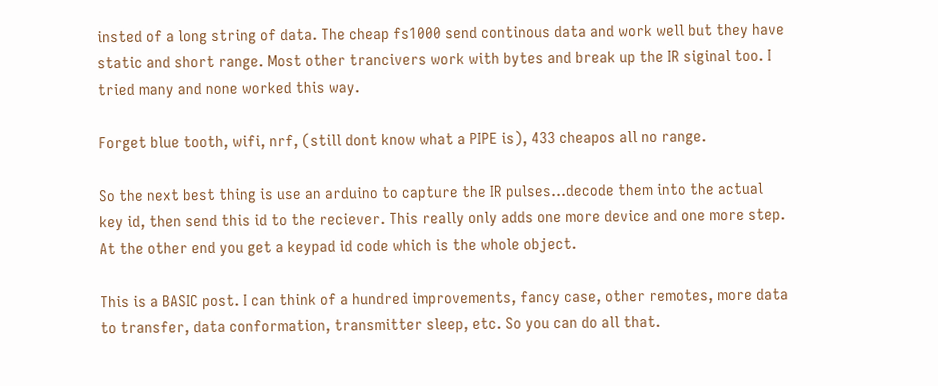insted of a long string of data. The cheap fs1000 send continous data and work well but they have static and short range. Most other trancivers work with bytes and break up the IR siginal too. I tried many and none worked this way.

Forget blue tooth, wifi, nrf, (still dont know what a PIPE is), 433 cheapos all no range.

So the next best thing is use an arduino to capture the IR pulses...decode them into the actual key id, then send this id to the reciever. This really only adds one more device and one more step. At the other end you get a keypad id code which is the whole object.

This is a BASIC post. I can think of a hundred improvements, fancy case, other remotes, more data to transfer, data conformation, transmitter sleep, etc. So you can do all that.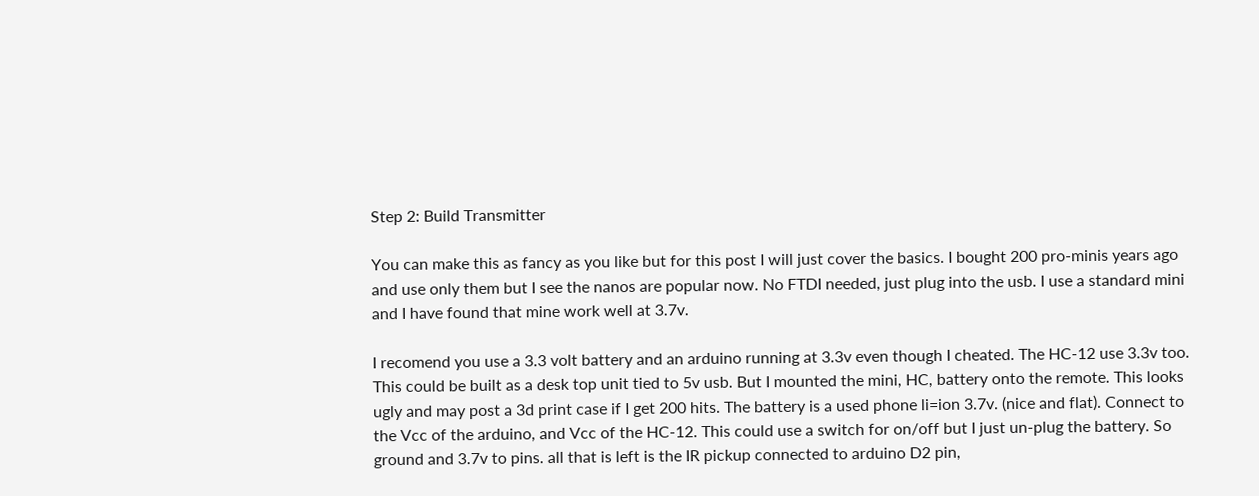Step 2: Build Transmitter

You can make this as fancy as you like but for this post I will just cover the basics. I bought 200 pro-minis years ago and use only them but I see the nanos are popular now. No FTDI needed, just plug into the usb. I use a standard mini and I have found that mine work well at 3.7v.

I recomend you use a 3.3 volt battery and an arduino running at 3.3v even though I cheated. The HC-12 use 3.3v too. This could be built as a desk top unit tied to 5v usb. But I mounted the mini, HC, battery onto the remote. This looks ugly and may post a 3d print case if I get 200 hits. The battery is a used phone li=ion 3.7v. (nice and flat). Connect to the Vcc of the arduino, and Vcc of the HC-12. This could use a switch for on/off but I just un-plug the battery. So ground and 3.7v to pins. all that is left is the IR pickup connected to arduino D2 pin,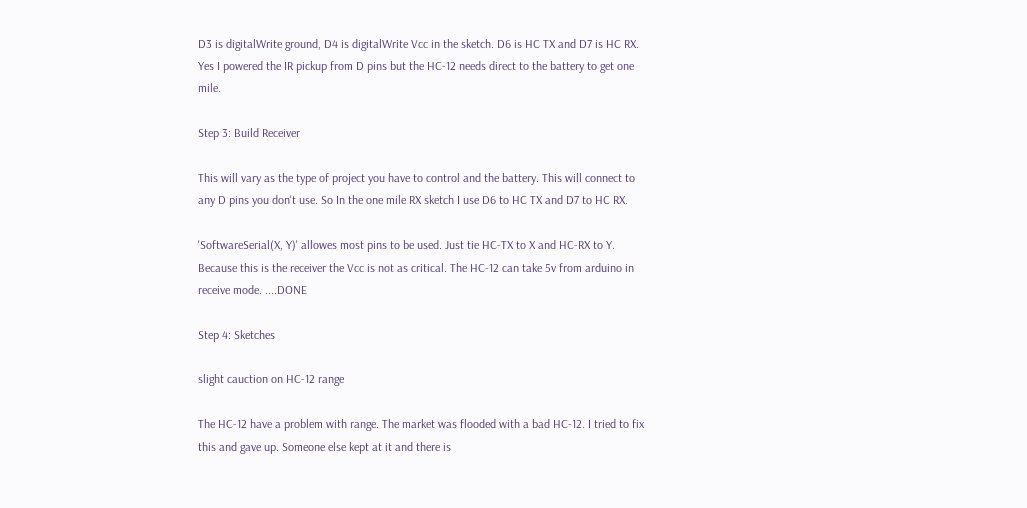D3 is digitalWrite ground, D4 is digitalWrite Vcc in the sketch. D6 is HC TX and D7 is HC RX. Yes I powered the IR pickup from D pins but the HC-12 needs direct to the battery to get one mile.

Step 3: Build Receiver

This will vary as the type of project you have to control and the battery. This will connect to any D pins you don't use. So In the one mile RX sketch I use D6 to HC TX and D7 to HC RX.

'SoftwareSerial(X, Y)' allowes most pins to be used. Just tie HC-TX to X and HC-RX to Y. Because this is the receiver the Vcc is not as critical. The HC-12 can take 5v from arduino in receive mode. ....DONE

Step 4: Sketches

slight cauction on HC-12 range

The HC-12 have a problem with range. The market was flooded with a bad HC-12. I tried to fix this and gave up. Someone else kept at it and there is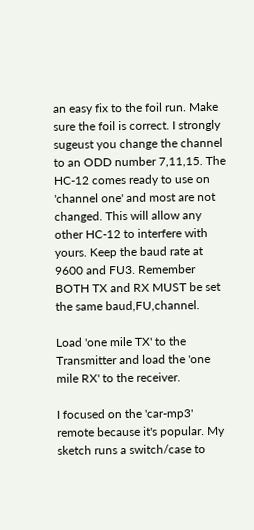an easy fix to the foil run. Make sure the foil is correct. I strongly sugeust you change the channel to an ODD number 7,11,15. The HC-12 comes ready to use on 'channel one' and most are not changed. This will allow any other HC-12 to interfere with yours. Keep the baud rate at 9600 and FU3. Remember BOTH TX and RX MUST be set the same baud,FU,channel.

Load 'one mile TX' to the Transmitter and load the 'one mile RX' to the receiver.

I focused on the 'car-mp3' remote because it's popular. My sketch runs a switch/case to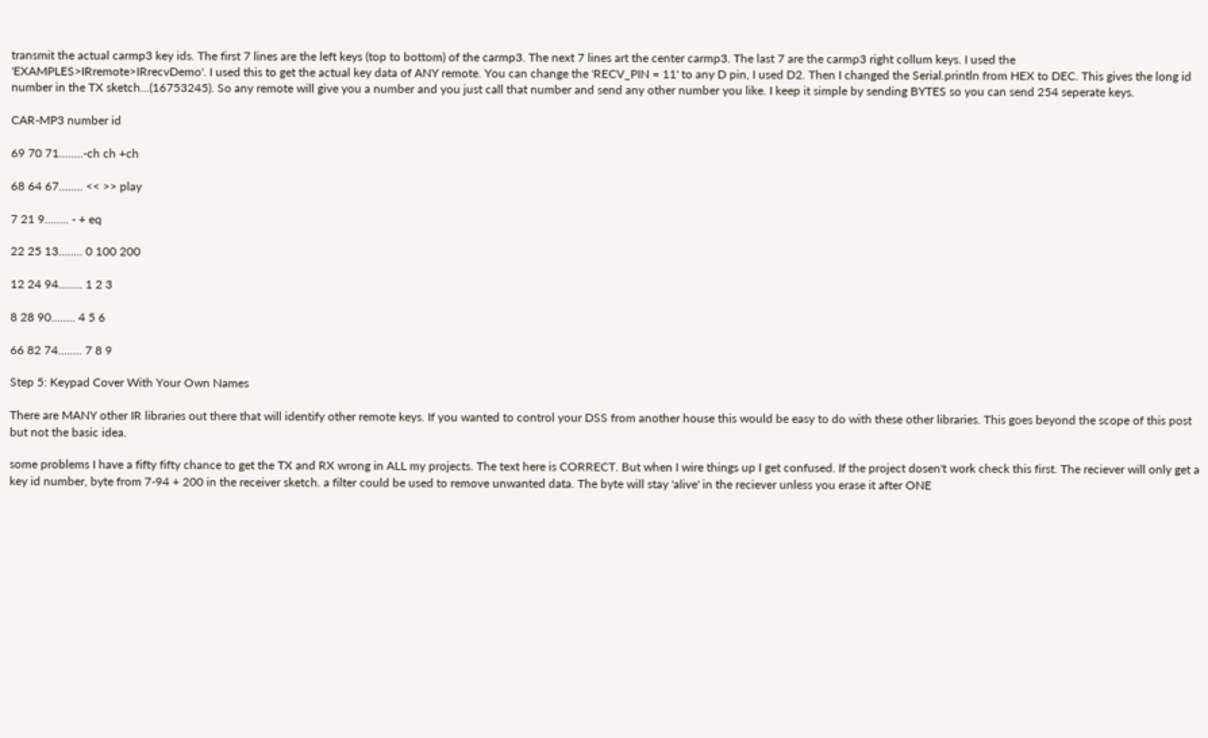transmit the actual carmp3 key ids. The first 7 lines are the left keys (top to bottom) of the carmp3. The next 7 lines art the center carmp3. The last 7 are the carmp3 right collum keys. I used the 'EXAMPLES>IRremote>IRrecvDemo'. I used this to get the actual key data of ANY remote. You can change the 'RECV_PIN = 11' to any D pin, I used D2. Then I changed the Serial.println from HEX to DEC. This gives the long id number in the TX sketch...(16753245). So any remote will give you a number and you just call that number and send any other number you like. I keep it simple by sending BYTES so you can send 254 seperate keys.

CAR-MP3 number id

69 70 71........-ch ch +ch

68 64 67........ << >> play

7 21 9........ - + eq

22 25 13........ 0 100 200

12 24 94........ 1 2 3

8 28 90........ 4 5 6

66 82 74........ 7 8 9

Step 5: Keypad Cover With Your Own Names

There are MANY other IR libraries out there that will identify other remote keys. If you wanted to control your DSS from another house this would be easy to do with these other libraries. This goes beyond the scope of this post but not the basic idea.

some problems I have a fifty fifty chance to get the TX and RX wrong in ALL my projects. The text here is CORRECT. But when I wire things up I get confused. If the project dosen't work check this first. The reciever will only get a key id number, byte from 7-94 + 200 in the receiver sketch. a filter could be used to remove unwanted data. The byte will stay 'alive' in the reciever unless you erase it after ONE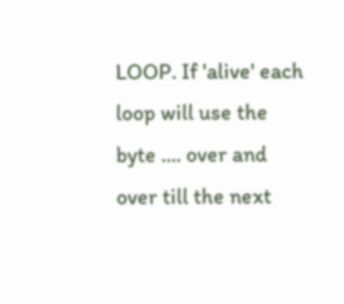LOOP. If 'alive' each loop will use the byte .... over and over till the next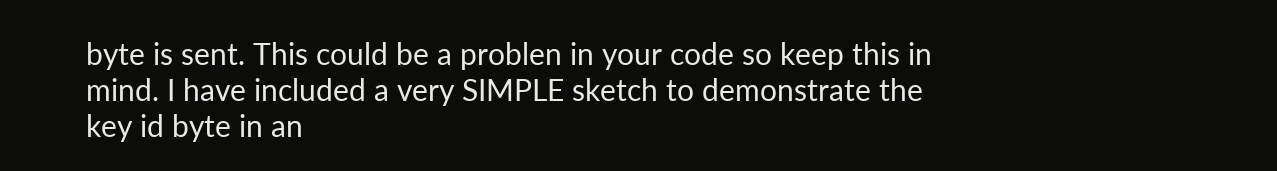byte is sent. This could be a problen in your code so keep this in mind. I have included a very SIMPLE sketch to demonstrate the key id byte in an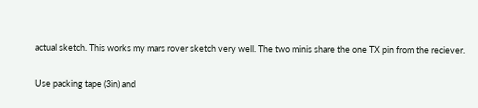actual sketch. This works my mars rover sketch very well. The two minis share the one TX pin from the reciever.

Use packing tape (3in) and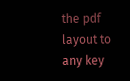the pdf layout to any key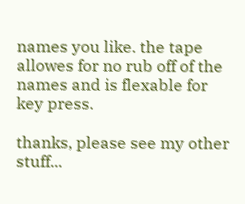names you like. the tape allowes for no rub off of the names and is flexable for key press.

thanks, please see my other stuff...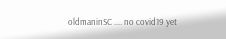oldmaninSC .... no covid19 yet